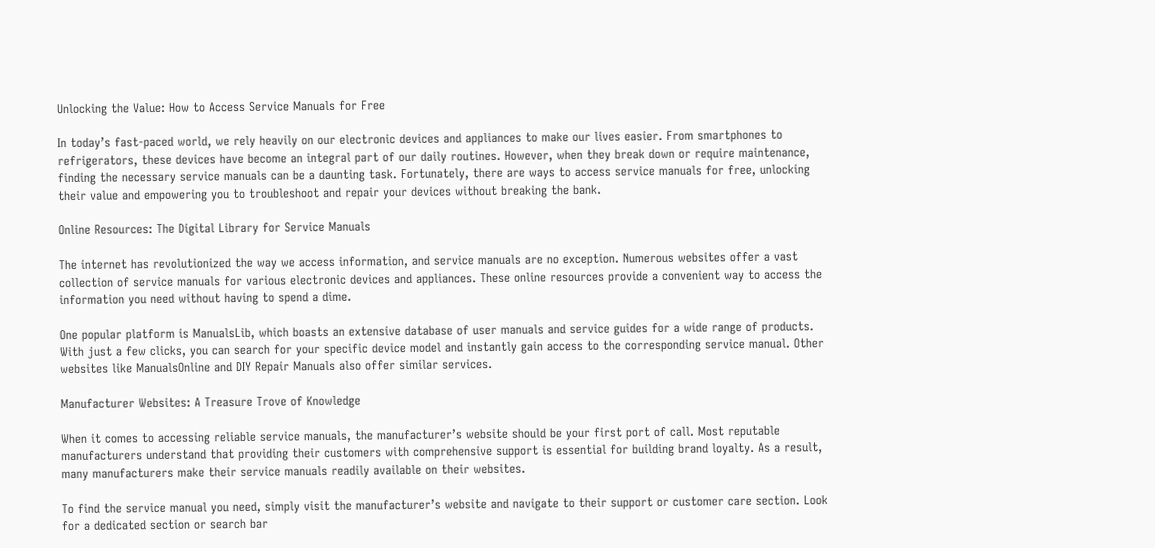Unlocking the Value: How to Access Service Manuals for Free

In today’s fast-paced world, we rely heavily on our electronic devices and appliances to make our lives easier. From smartphones to refrigerators, these devices have become an integral part of our daily routines. However, when they break down or require maintenance, finding the necessary service manuals can be a daunting task. Fortunately, there are ways to access service manuals for free, unlocking their value and empowering you to troubleshoot and repair your devices without breaking the bank.

Online Resources: The Digital Library for Service Manuals

The internet has revolutionized the way we access information, and service manuals are no exception. Numerous websites offer a vast collection of service manuals for various electronic devices and appliances. These online resources provide a convenient way to access the information you need without having to spend a dime.

One popular platform is ManualsLib, which boasts an extensive database of user manuals and service guides for a wide range of products. With just a few clicks, you can search for your specific device model and instantly gain access to the corresponding service manual. Other websites like ManualsOnline and DIY Repair Manuals also offer similar services.

Manufacturer Websites: A Treasure Trove of Knowledge

When it comes to accessing reliable service manuals, the manufacturer’s website should be your first port of call. Most reputable manufacturers understand that providing their customers with comprehensive support is essential for building brand loyalty. As a result, many manufacturers make their service manuals readily available on their websites.

To find the service manual you need, simply visit the manufacturer’s website and navigate to their support or customer care section. Look for a dedicated section or search bar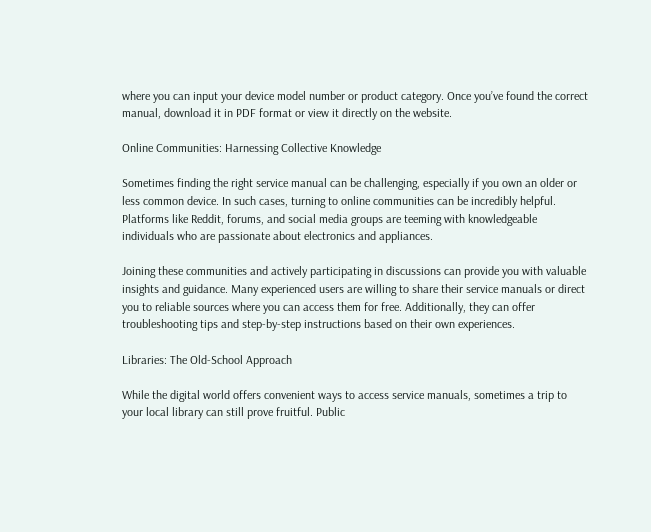where you can input your device model number or product category. Once you’ve found the correct manual, download it in PDF format or view it directly on the website.

Online Communities: Harnessing Collective Knowledge

Sometimes finding the right service manual can be challenging, especially if you own an older or less common device. In such cases, turning to online communities can be incredibly helpful. Platforms like Reddit, forums, and social media groups are teeming with knowledgeable individuals who are passionate about electronics and appliances.

Joining these communities and actively participating in discussions can provide you with valuable insights and guidance. Many experienced users are willing to share their service manuals or direct you to reliable sources where you can access them for free. Additionally, they can offer troubleshooting tips and step-by-step instructions based on their own experiences.

Libraries: The Old-School Approach

While the digital world offers convenient ways to access service manuals, sometimes a trip to your local library can still prove fruitful. Public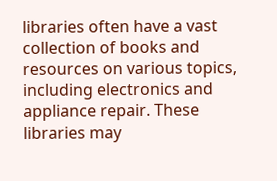libraries often have a vast collection of books and resources on various topics, including electronics and appliance repair. These libraries may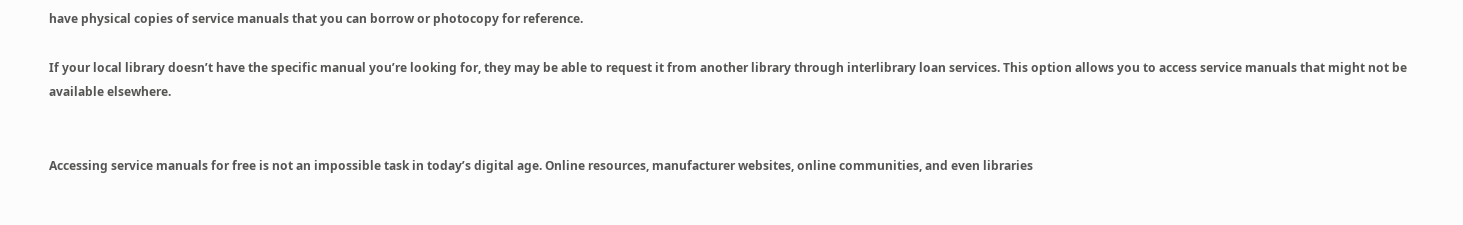have physical copies of service manuals that you can borrow or photocopy for reference.

If your local library doesn’t have the specific manual you’re looking for, they may be able to request it from another library through interlibrary loan services. This option allows you to access service manuals that might not be available elsewhere.


Accessing service manuals for free is not an impossible task in today’s digital age. Online resources, manufacturer websites, online communities, and even libraries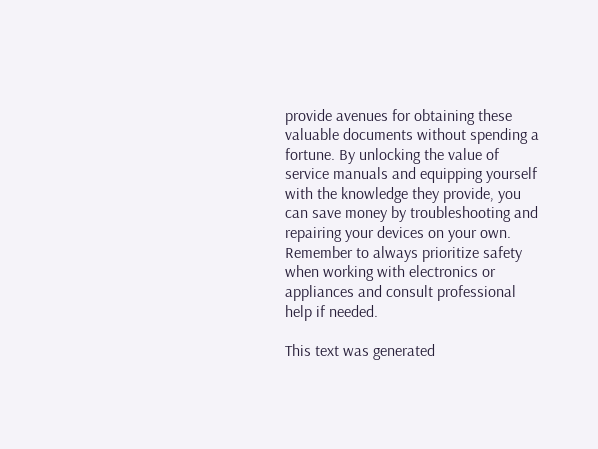provide avenues for obtaining these valuable documents without spending a fortune. By unlocking the value of service manuals and equipping yourself with the knowledge they provide, you can save money by troubleshooting and repairing your devices on your own. Remember to always prioritize safety when working with electronics or appliances and consult professional help if needed.

This text was generated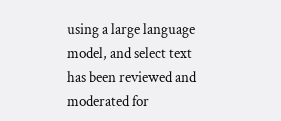using a large language model, and select text has been reviewed and moderated for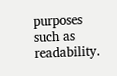purposes such as readability.